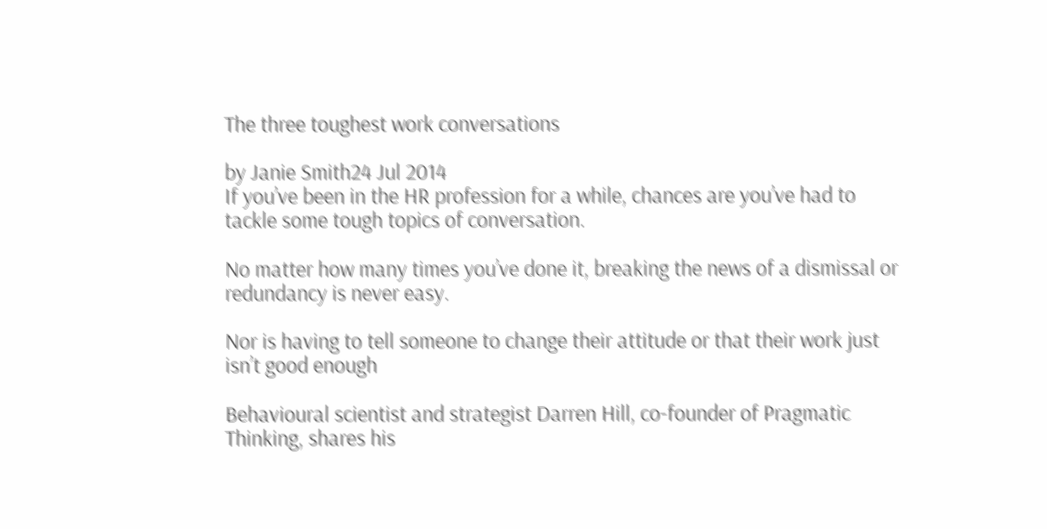The three toughest work conversations

by Janie Smith24 Jul 2014
If you’ve been in the HR profession for a while, chances are you’ve had to tackle some tough topics of conversation.

No matter how many times you’ve done it, breaking the news of a dismissal or redundancy is never easy.

Nor is having to tell someone to change their attitude or that their work just isn’t good enough

Behavioural scientist and strategist Darren Hill, co-founder of Pragmatic Thinking, shares his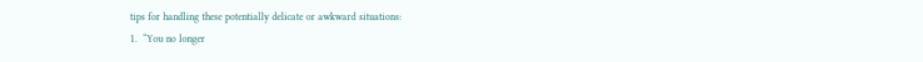tips for handling these potentially delicate or awkward situations:
1.  “You no longer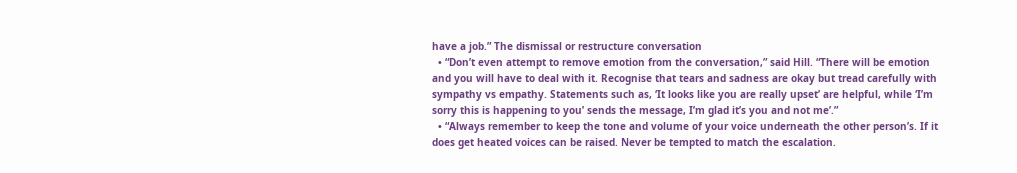have a job.” The dismissal or restructure conversation
  • “Don’t even attempt to remove emotion from the conversation,” said Hill. “There will be emotion and you will have to deal with it. Recognise that tears and sadness are okay but tread carefully with sympathy vs empathy. Statements such as, ‘It looks like you are really upset’ are helpful, while ‘I’m sorry this is happening to you’ sends the message, I’m glad it’s you and not me’.”
  • “Always remember to keep the tone and volume of your voice underneath the other person’s. If it does get heated voices can be raised. Never be tempted to match the escalation.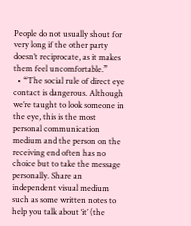People do not usually shout for very long if the other party doesn’t reciprocate, as it makes them feel uncomfortable.”
  • “The social rule of direct eye contact is dangerous. Although we’re taught to look someone in the eye, this is the most personal communication medium and the person on the receiving end often has no choice but to take the message personally. Share an independent visual medium such as some written notes to help you talk about ‘it’ (the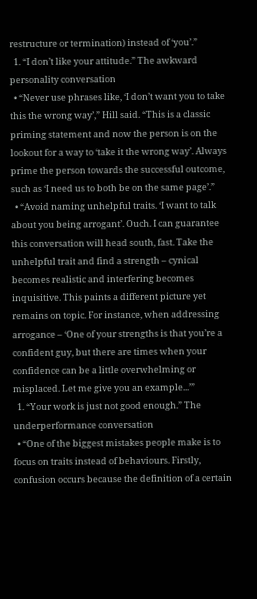restructure or termination) instead of ‘you’.”
  1. “I don’t like your attitude.” The awkward personality conversation
  • “Never use phrases like, ‘I don’t want you to take this the wrong way’,” Hill said. “This is a classic priming statement and now the person is on the lookout for a way to ‘take it the wrong way’. Always prime the person towards the successful outcome, such as ‘I need us to both be on the same page’.”
  • “Avoid naming unhelpful traits. ‘I want to talk about you being arrogant’. Ouch. I can guarantee this conversation will head south, fast. Take the unhelpful trait and find a strength – cynical becomes realistic and interfering becomes inquisitive. This paints a different picture yet remains on topic. For instance, when addressing arrogance – ‘One of your strengths is that you’re a confident guy, but there are times when your confidence can be a little overwhelming or misplaced. Let me give you an example...’”
  1. “Your work is just not good enough.” The underperformance conversation
  • “One of the biggest mistakes people make is to focus on traits instead of behaviours. Firstly, confusion occurs because the definition of a certain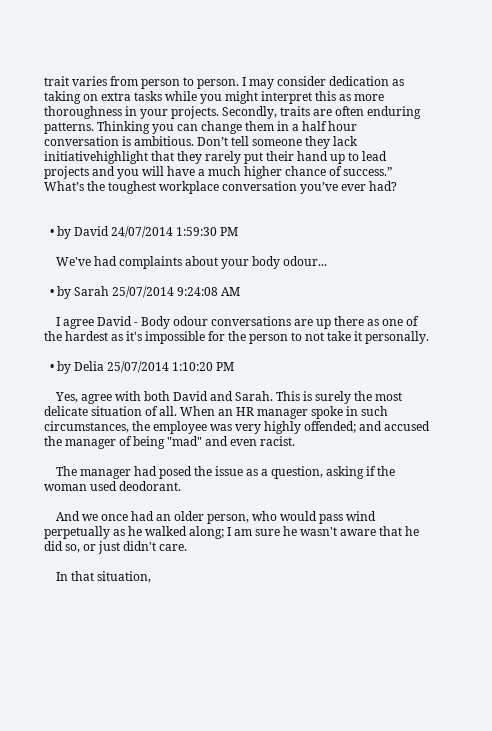trait varies from person to person. I may consider dedication as taking on extra tasks while you might interpret this as more thoroughness in your projects. Secondly, traits are often enduring patterns. Thinking you can change them in a half hour conversation is ambitious. Don’t tell someone they lack initiativehighlight that they rarely put their hand up to lead projects and you will have a much higher chance of success.”
What’s the toughest workplace conversation you’ve ever had?


  • by David 24/07/2014 1:59:30 PM

    We've had complaints about your body odour...

  • by Sarah 25/07/2014 9:24:08 AM

    I agree David - Body odour conversations are up there as one of the hardest as it's impossible for the person to not take it personally.

  • by Delia 25/07/2014 1:10:20 PM

    Yes, agree with both David and Sarah. This is surely the most delicate situation of all. When an HR manager spoke in such circumstances, the employee was very highly offended; and accused the manager of being "mad" and even racist.

    The manager had posed the issue as a question, asking if the woman used deodorant.

    And we once had an older person, who would pass wind perpetually as he walked along; I am sure he wasn't aware that he did so, or just didn't care.

    In that situation,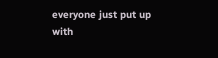everyone just put up with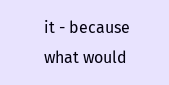it - because what would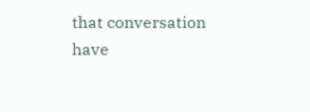that conversation have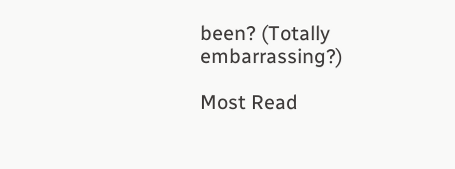been? (Totally embarrassing?)

Most Read